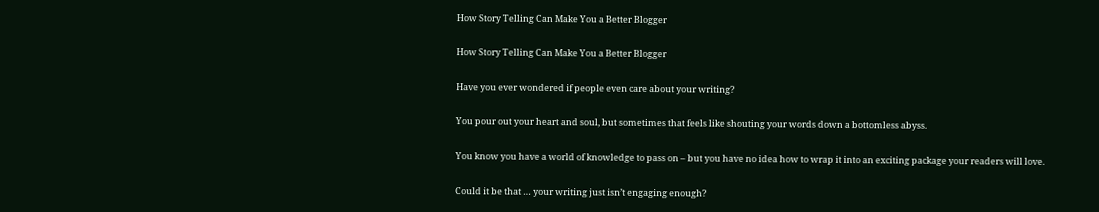How Story Telling Can Make You a Better Blogger

How Story Telling Can Make You a Better Blogger

Have you ever wondered if people even care about your writing?

You pour out your heart and soul, but sometimes that feels like shouting your words down a bottomless abyss.

You know you have a world of knowledge to pass on – but you have no idea how to wrap it into an exciting package your readers will love.

Could it be that … your writing just isn’t engaging enough?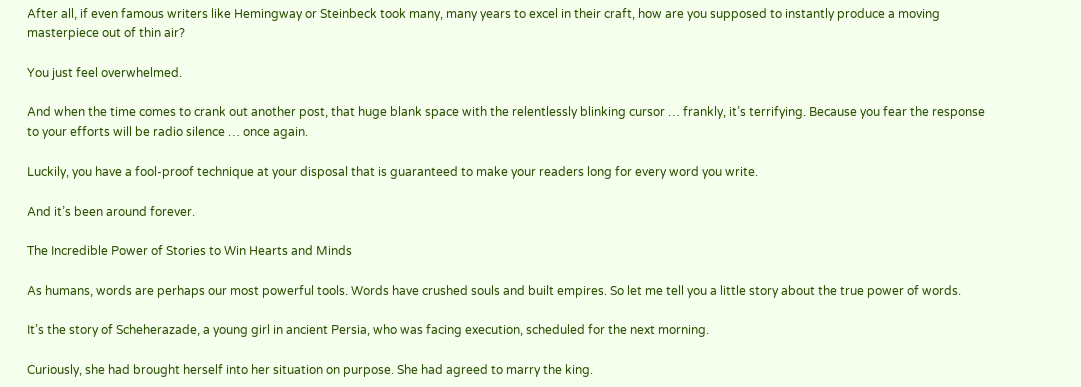After all, if even famous writers like Hemingway or Steinbeck took many, many years to excel in their craft, how are you supposed to instantly produce a moving masterpiece out of thin air?

You just feel overwhelmed.

And when the time comes to crank out another post, that huge blank space with the relentlessly blinking cursor … frankly, it’s terrifying. Because you fear the response to your efforts will be radio silence … once again.

Luckily, you have a fool-proof technique at your disposal that is guaranteed to make your readers long for every word you write.

And it’s been around forever.

The Incredible Power of Stories to Win Hearts and Minds

As humans, words are perhaps our most powerful tools. Words have crushed souls and built empires. So let me tell you a little story about the true power of words.

It’s the story of Scheherazade, a young girl in ancient Persia, who was facing execution, scheduled for the next morning.

Curiously, she had brought herself into her situation on purpose. She had agreed to marry the king.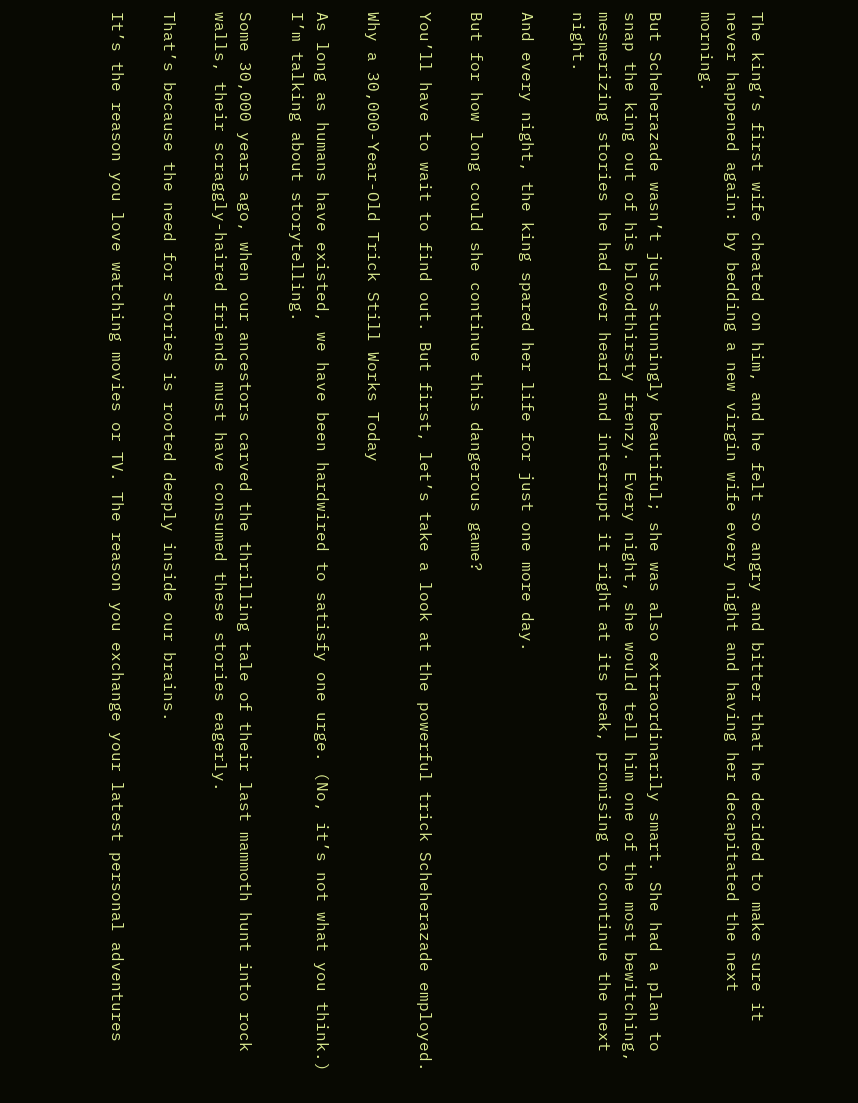The king’s first wife cheated on him, and he felt so angry and bitter that he decided to make sure it never happened again: by bedding a new virgin wife every night and having her decapitated the next morning.

But Scheherazade wasn’t just stunningly beautiful; she was also extraordinarily smart. She had a plan to snap the king out of his bloodthirsty frenzy. Every night, she would tell him one of the most bewitching, mesmerizing stories he had ever heard and interrupt it right at its peak, promising to continue the next night.

And every night, the king spared her life for just one more day.

But for how long could she continue this dangerous game?

You’ll have to wait to find out. But first, let’s take a look at the powerful trick Scheherazade employed.

Why a 30,000-Year-Old Trick Still Works Today

As long as humans have existed, we have been hardwired to satisfy one urge. (No, it’s not what you think.) I’m talking about storytelling.

Some 30,000 years ago, when our ancestors carved the thrilling tale of their last mammoth hunt into rock walls, their scraggly-haired friends must have consumed these stories eagerly.

That’s because the need for stories is rooted deeply inside our brains.

It’s the reason you love watching movies or TV. The reason you exchange your latest personal adventures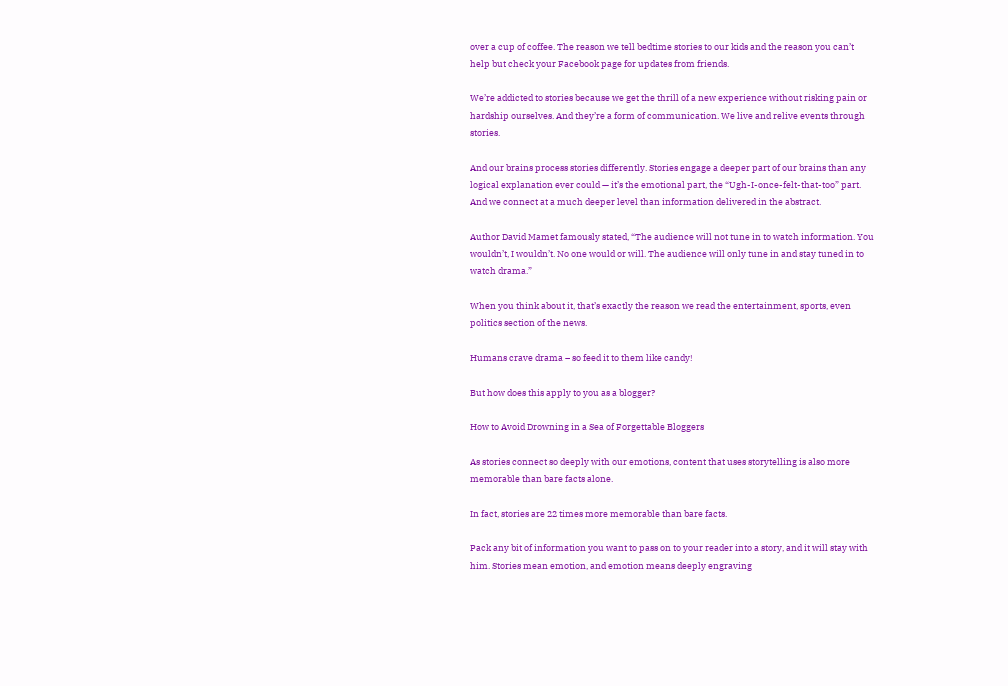over a cup of coffee. The reason we tell bedtime stories to our kids and the reason you can’t help but check your Facebook page for updates from friends.

We’re addicted to stories because we get the thrill of a new experience without risking pain or hardship ourselves. And they’re a form of communication. We live and relive events through stories.

And our brains process stories differently. Stories engage a deeper part of our brains than any logical explanation ever could — it’s the emotional part, the “Ugh-I-once-felt-that-too” part. And we connect at a much deeper level than information delivered in the abstract.

Author David Mamet famously stated, “The audience will not tune in to watch information. You wouldn’t, I wouldn’t. No one would or will. The audience will only tune in and stay tuned in to watch drama.”

When you think about it, that’s exactly the reason we read the entertainment, sports, even politics section of the news.

Humans crave drama – so feed it to them like candy!

But how does this apply to you as a blogger?

How to Avoid Drowning in a Sea of Forgettable Bloggers

As stories connect so deeply with our emotions, content that uses storytelling is also more memorable than bare facts alone.

In fact, stories are 22 times more memorable than bare facts.

Pack any bit of information you want to pass on to your reader into a story, and it will stay with him. Stories mean emotion, and emotion means deeply engraving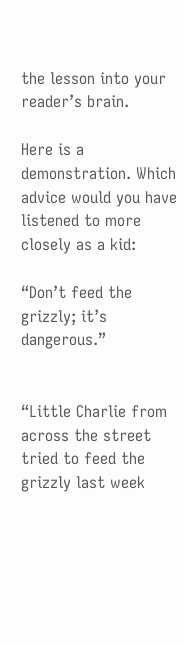the lesson into your reader’s brain.

Here is a demonstration. Which advice would you have listened to more closely as a kid:

“Don’t feed the grizzly; it’s dangerous.”


“Little Charlie from across the street tried to feed the grizzly last week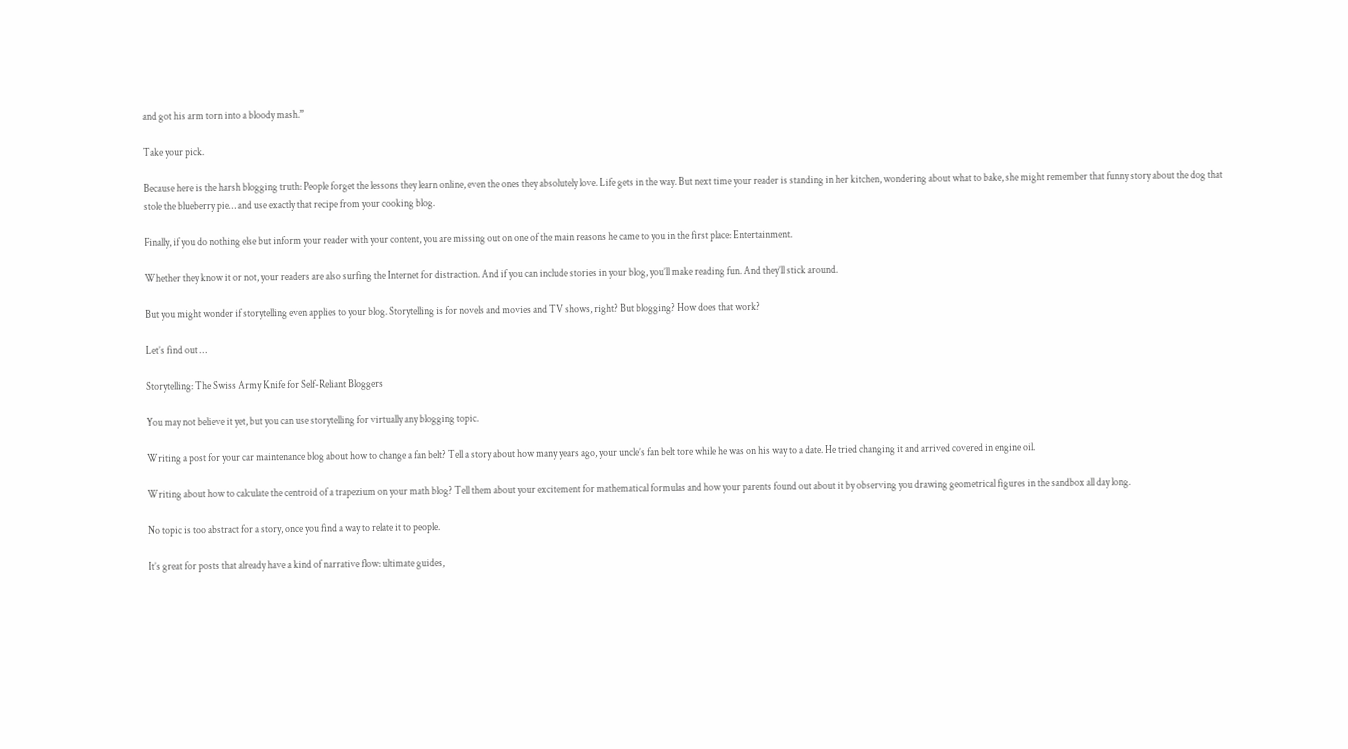and got his arm torn into a bloody mash.”

Take your pick.

Because here is the harsh blogging truth: People forget the lessons they learn online, even the ones they absolutely love. Life gets in the way. But next time your reader is standing in her kitchen, wondering about what to bake, she might remember that funny story about the dog that stole the blueberry pie… and use exactly that recipe from your cooking blog.

Finally, if you do nothing else but inform your reader with your content, you are missing out on one of the main reasons he came to you in the first place: Entertainment.

Whether they know it or not, your readers are also surfing the Internet for distraction. And if you can include stories in your blog, you’ll make reading fun. And they’ll stick around.

But you might wonder if storytelling even applies to your blog. Storytelling is for novels and movies and TV shows, right? But blogging? How does that work?

Let’s find out …

Storytelling: The Swiss Army Knife for Self-Reliant Bloggers

You may not believe it yet, but you can use storytelling for virtually any blogging topic.

Writing a post for your car maintenance blog about how to change a fan belt? Tell a story about how many years ago, your uncle’s fan belt tore while he was on his way to a date. He tried changing it and arrived covered in engine oil.

Writing about how to calculate the centroid of a trapezium on your math blog? Tell them about your excitement for mathematical formulas and how your parents found out about it by observing you drawing geometrical figures in the sandbox all day long.

No topic is too abstract for a story, once you find a way to relate it to people.

It’s great for posts that already have a kind of narrative flow: ultimate guides,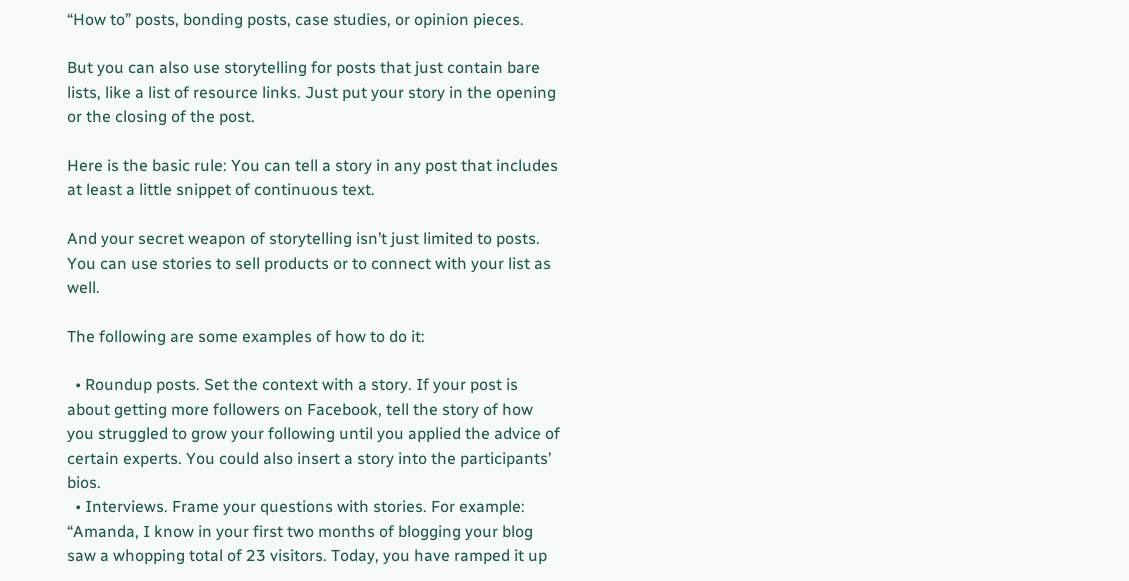“How to” posts, bonding posts, case studies, or opinion pieces.

But you can also use storytelling for posts that just contain bare lists, like a list of resource links. Just put your story in the opening or the closing of the post.

Here is the basic rule: You can tell a story in any post that includes at least a little snippet of continuous text.

And your secret weapon of storytelling isn’t just limited to posts. You can use stories to sell products or to connect with your list as well.

The following are some examples of how to do it:

  • Roundup posts. Set the context with a story. If your post is about getting more followers on Facebook, tell the story of how you struggled to grow your following until you applied the advice of certain experts. You could also insert a story into the participants’ bios.
  • Interviews. Frame your questions with stories. For example: “Amanda, I know in your first two months of blogging your blog saw a whopping total of 23 visitors. Today, you have ramped it up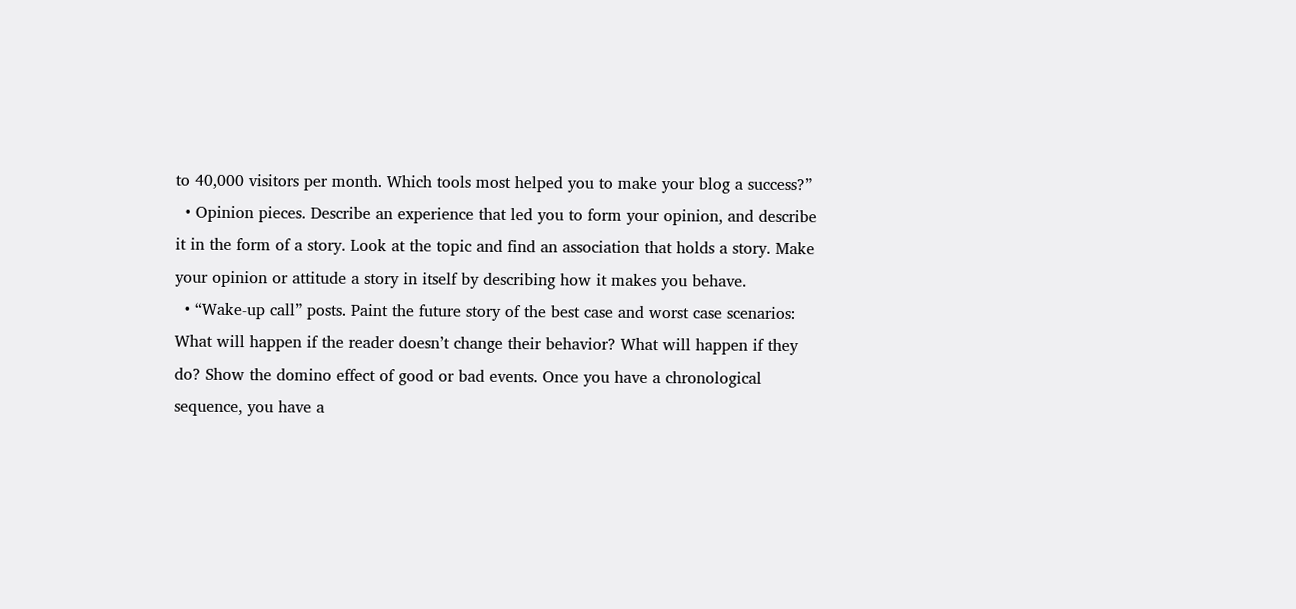to 40,000 visitors per month. Which tools most helped you to make your blog a success?”
  • Opinion pieces. Describe an experience that led you to form your opinion, and describe it in the form of a story. Look at the topic and find an association that holds a story. Make your opinion or attitude a story in itself by describing how it makes you behave.
  • “Wake-up call” posts. Paint the future story of the best case and worst case scenarios: What will happen if the reader doesn’t change their behavior? What will happen if they do? Show the domino effect of good or bad events. Once you have a chronological sequence, you have a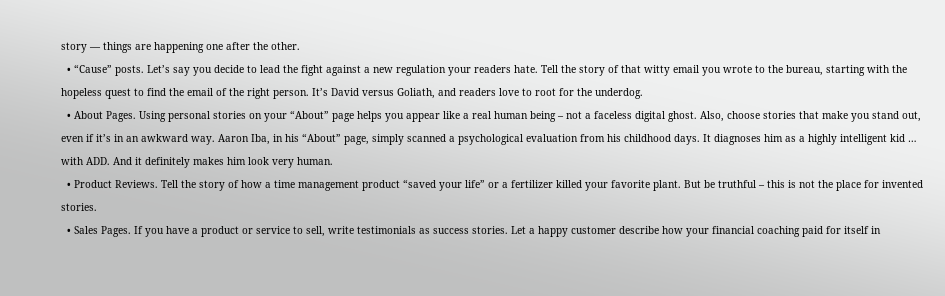story — things are happening one after the other.
  • “Cause” posts. Let’s say you decide to lead the fight against a new regulation your readers hate. Tell the story of that witty email you wrote to the bureau, starting with the hopeless quest to find the email of the right person. It’s David versus Goliath, and readers love to root for the underdog.
  • About Pages. Using personal stories on your “About” page helps you appear like a real human being – not a faceless digital ghost. Also, choose stories that make you stand out, even if it’s in an awkward way. Aaron Iba, in his “About” page, simply scanned a psychological evaluation from his childhood days. It diagnoses him as a highly intelligent kid … with ADD. And it definitely makes him look very human.
  • Product Reviews. Tell the story of how a time management product “saved your life” or a fertilizer killed your favorite plant. But be truthful – this is not the place for invented stories.
  • Sales Pages. If you have a product or service to sell, write testimonials as success stories. Let a happy customer describe how your financial coaching paid for itself in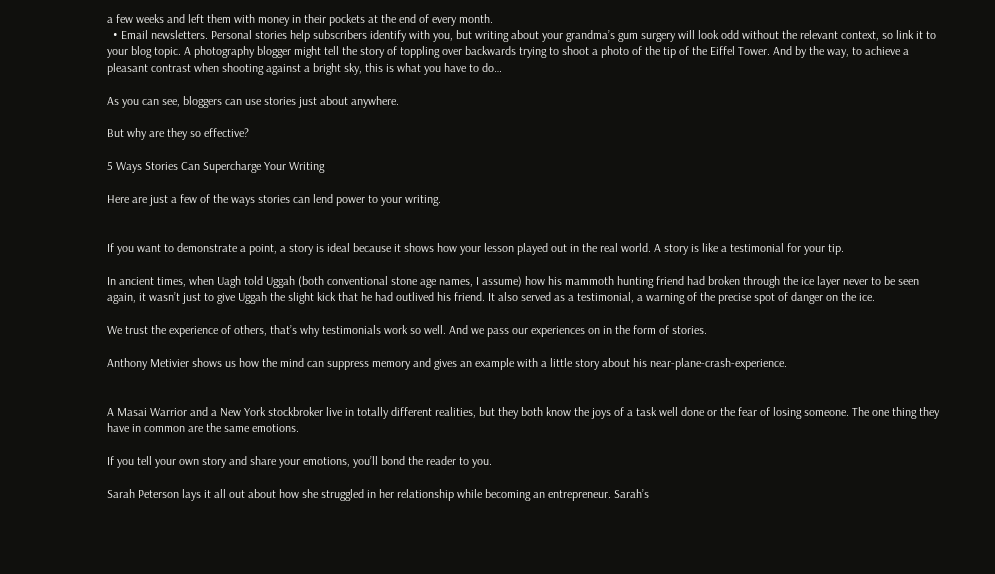a few weeks and left them with money in their pockets at the end of every month.
  • Email newsletters. Personal stories help subscribers identify with you, but writing about your grandma’s gum surgery will look odd without the relevant context, so link it to your blog topic. A photography blogger might tell the story of toppling over backwards trying to shoot a photo of the tip of the Eiffel Tower. And by the way, to achieve a pleasant contrast when shooting against a bright sky, this is what you have to do…

As you can see, bloggers can use stories just about anywhere.

But why are they so effective?

5 Ways Stories Can Supercharge Your Writing

Here are just a few of the ways stories can lend power to your writing.


If you want to demonstrate a point, a story is ideal because it shows how your lesson played out in the real world. A story is like a testimonial for your tip.

In ancient times, when Uagh told Uggah (both conventional stone age names, I assume) how his mammoth hunting friend had broken through the ice layer never to be seen again, it wasn’t just to give Uggah the slight kick that he had outlived his friend. It also served as a testimonial, a warning of the precise spot of danger on the ice.

We trust the experience of others, that’s why testimonials work so well. And we pass our experiences on in the form of stories.

Anthony Metivier shows us how the mind can suppress memory and gives an example with a little story about his near-plane-crash-experience.


A Masai Warrior and a New York stockbroker live in totally different realities, but they both know the joys of a task well done or the fear of losing someone. The one thing they have in common are the same emotions.

If you tell your own story and share your emotions, you’ll bond the reader to you.

Sarah Peterson lays it all out about how she struggled in her relationship while becoming an entrepreneur. Sarah’s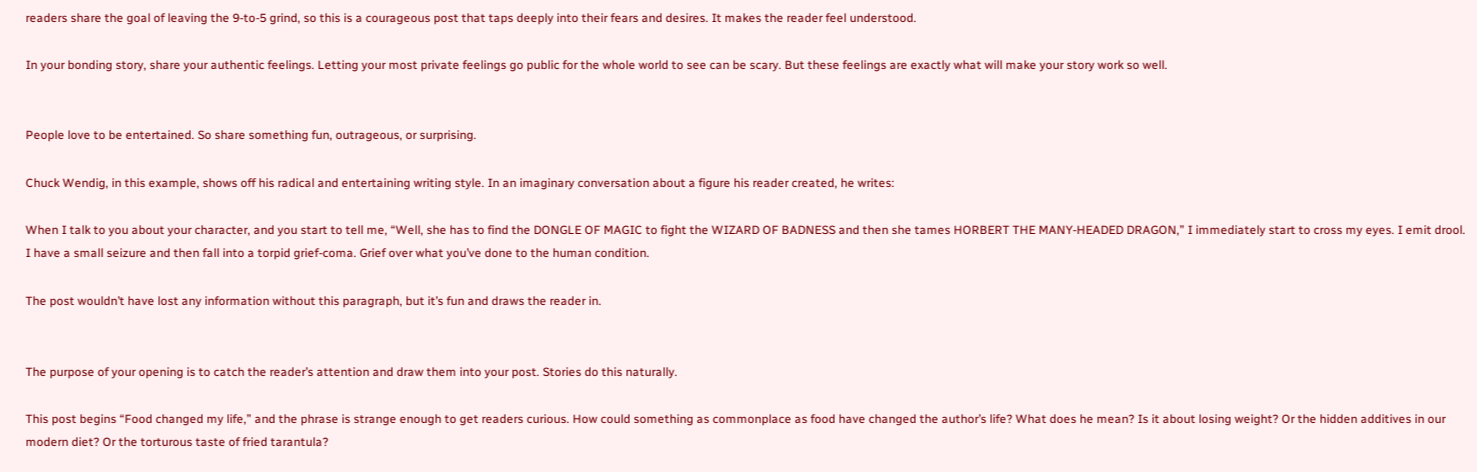readers share the goal of leaving the 9-to-5 grind, so this is a courageous post that taps deeply into their fears and desires. It makes the reader feel understood.

In your bonding story, share your authentic feelings. Letting your most private feelings go public for the whole world to see can be scary. But these feelings are exactly what will make your story work so well.


People love to be entertained. So share something fun, outrageous, or surprising.

Chuck Wendig, in this example, shows off his radical and entertaining writing style. In an imaginary conversation about a figure his reader created, he writes:

When I talk to you about your character, and you start to tell me, “Well, she has to find the DONGLE OF MAGIC to fight the WIZARD OF BADNESS and then she tames HORBERT THE MANY-HEADED DRAGON,” I immediately start to cross my eyes. I emit drool. I have a small seizure and then fall into a torpid grief-coma. Grief over what you’ve done to the human condition.

The post wouldn’t have lost any information without this paragraph, but it’s fun and draws the reader in.


The purpose of your opening is to catch the reader’s attention and draw them into your post. Stories do this naturally.

This post begins “Food changed my life,” and the phrase is strange enough to get readers curious. How could something as commonplace as food have changed the author’s life? What does he mean? Is it about losing weight? Or the hidden additives in our modern diet? Or the torturous taste of fried tarantula?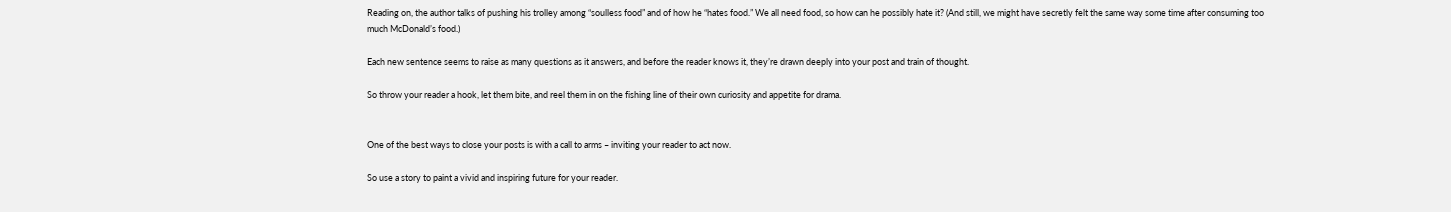Reading on, the author talks of pushing his trolley among “soulless food” and of how he “hates food.” We all need food, so how can he possibly hate it? (And still, we might have secretly felt the same way some time after consuming too much McDonald’s food.)

Each new sentence seems to raise as many questions as it answers, and before the reader knows it, they’re drawn deeply into your post and train of thought.

So throw your reader a hook, let them bite, and reel them in on the fishing line of their own curiosity and appetite for drama.


One of the best ways to close your posts is with a call to arms – inviting your reader to act now.

So use a story to paint a vivid and inspiring future for your reader.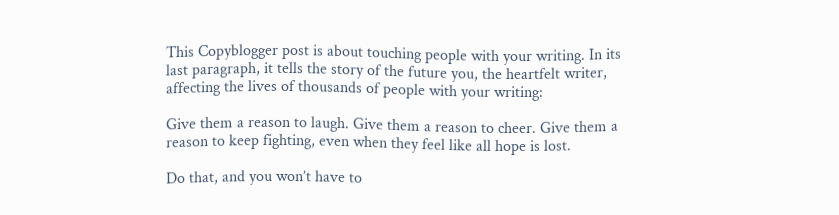This Copyblogger post is about touching people with your writing. In its last paragraph, it tells the story of the future you, the heartfelt writer, affecting the lives of thousands of people with your writing:

Give them a reason to laugh. Give them a reason to cheer. Give them a reason to keep fighting, even when they feel like all hope is lost.

Do that, and you won’t have to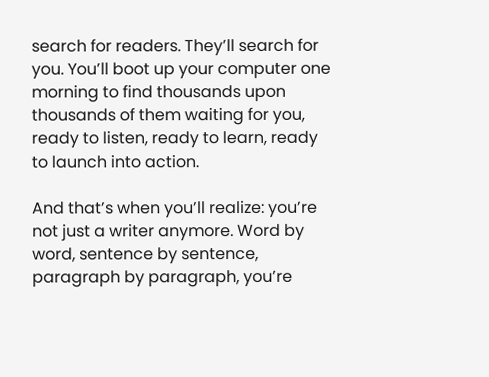search for readers. They’ll search for you. You’ll boot up your computer one morning to find thousands upon thousands of them waiting for you, ready to listen, ready to learn, ready to launch into action.

And that’s when you’ll realize: you’re not just a writer anymore. Word by word, sentence by sentence, paragraph by paragraph, you’re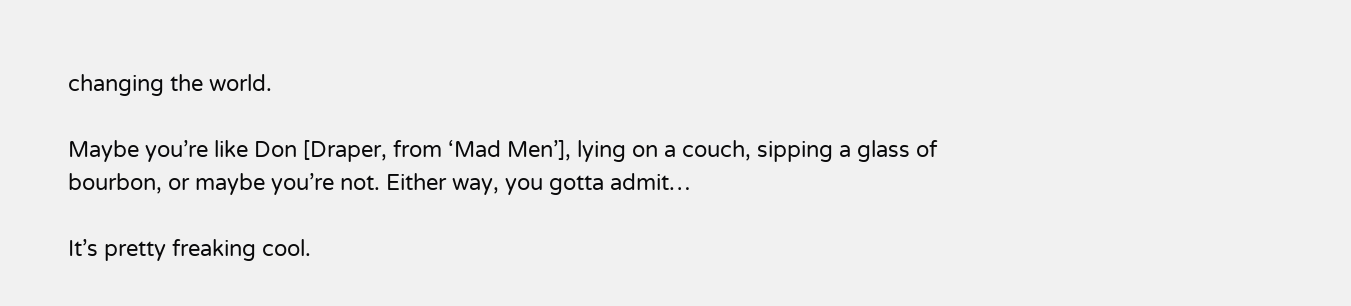changing the world.

Maybe you’re like Don [Draper, from ‘Mad Men’], lying on a couch, sipping a glass of bourbon, or maybe you’re not. Either way, you gotta admit…

It’s pretty freaking cool.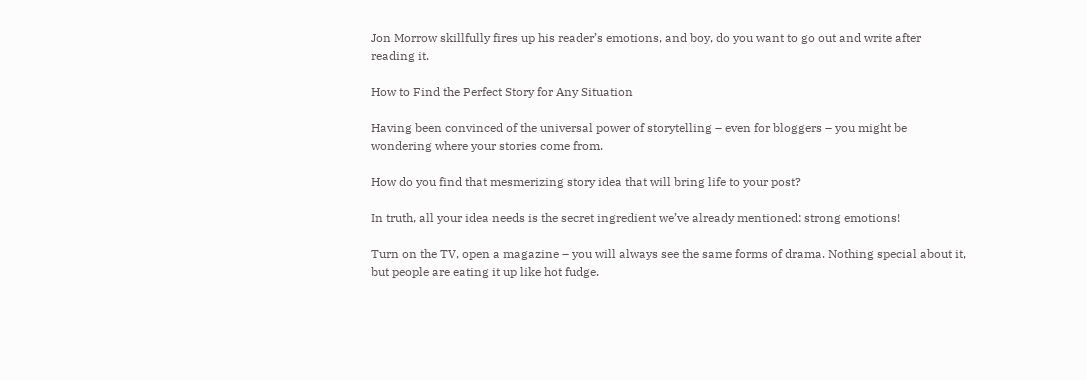Jon Morrow skillfully fires up his reader’s emotions, and boy, do you want to go out and write after reading it.

How to Find the Perfect Story for Any Situation

Having been convinced of the universal power of storytelling – even for bloggers – you might be wondering where your stories come from.

How do you find that mesmerizing story idea that will bring life to your post?

In truth, all your idea needs is the secret ingredient we’ve already mentioned: strong emotions!

Turn on the TV, open a magazine – you will always see the same forms of drama. Nothing special about it, but people are eating it up like hot fudge.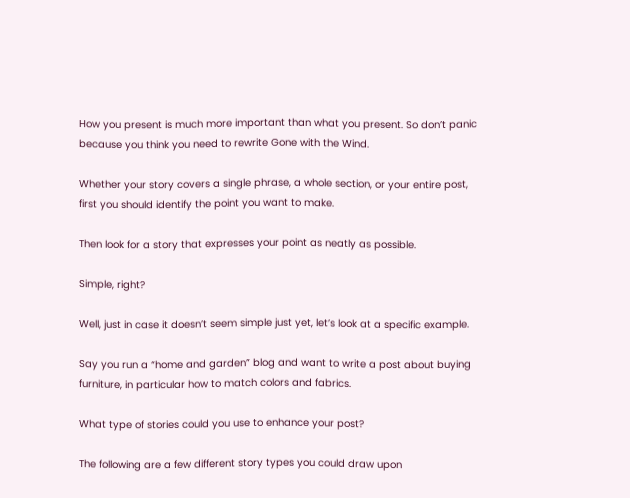How you present is much more important than what you present. So don’t panic because you think you need to rewrite Gone with the Wind.

Whether your story covers a single phrase, a whole section, or your entire post, first you should identify the point you want to make.

Then look for a story that expresses your point as neatly as possible.

Simple, right?

Well, just in case it doesn’t seem simple just yet, let’s look at a specific example.

Say you run a “home and garden” blog and want to write a post about buying furniture, in particular how to match colors and fabrics.

What type of stories could you use to enhance your post?

The following are a few different story types you could draw upon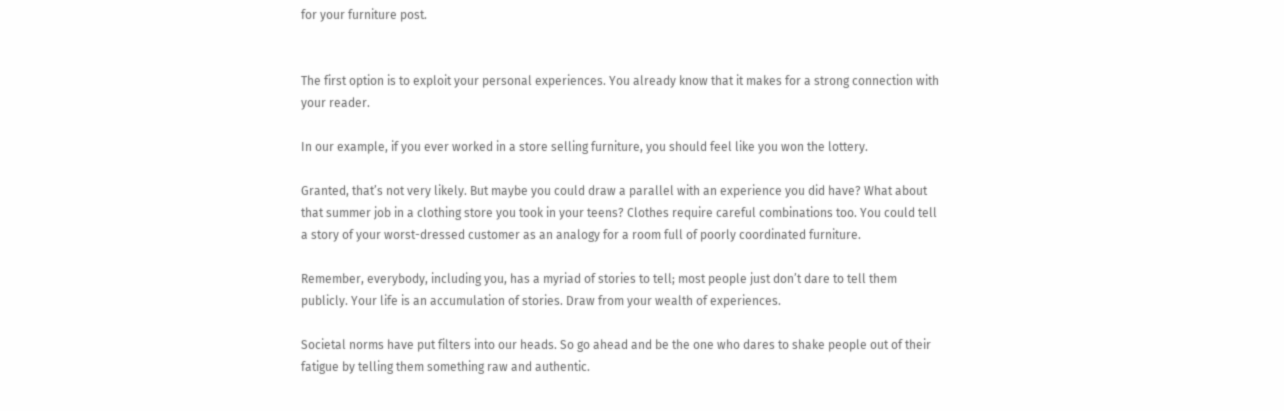for your furniture post.


The first option is to exploit your personal experiences. You already know that it makes for a strong connection with your reader.

In our example, if you ever worked in a store selling furniture, you should feel like you won the lottery.

Granted, that’s not very likely. But maybe you could draw a parallel with an experience you did have? What about that summer job in a clothing store you took in your teens? Clothes require careful combinations too. You could tell a story of your worst-dressed customer as an analogy for a room full of poorly coordinated furniture.

Remember, everybody, including you, has a myriad of stories to tell; most people just don’t dare to tell them publicly. Your life is an accumulation of stories. Draw from your wealth of experiences.

Societal norms have put filters into our heads. So go ahead and be the one who dares to shake people out of their fatigue by telling them something raw and authentic.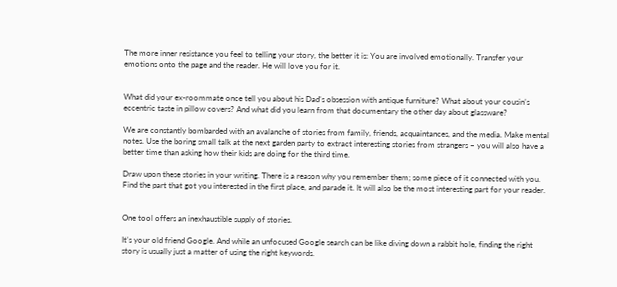The more inner resistance you feel to telling your story, the better it is: You are involved emotionally. Transfer your emotions onto the page and the reader. He will love you for it.


What did your ex-roommate once tell you about his Dad’s obsession with antique furniture? What about your cousin’s eccentric taste in pillow covers? And what did you learn from that documentary the other day about glassware?

We are constantly bombarded with an avalanche of stories from family, friends, acquaintances, and the media. Make mental notes. Use the boring small talk at the next garden party to extract interesting stories from strangers – you will also have a better time than asking how their kids are doing for the third time.

Draw upon these stories in your writing. There is a reason why you remember them; some piece of it connected with you. Find the part that got you interested in the first place, and parade it. It will also be the most interesting part for your reader.


One tool offers an inexhaustible supply of stories.

It’s your old friend Google. And while an unfocused Google search can be like diving down a rabbit hole, finding the right story is usually just a matter of using the right keywords.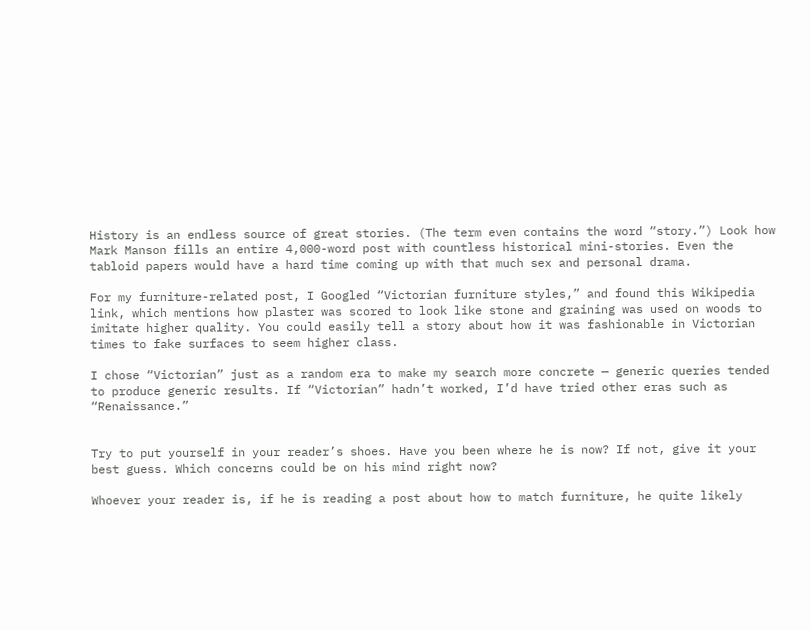History is an endless source of great stories. (The term even contains the word “story.”) Look how Mark Manson fills an entire 4,000-word post with countless historical mini-stories. Even the tabloid papers would have a hard time coming up with that much sex and personal drama.

For my furniture-related post, I Googled “Victorian furniture styles,” and found this Wikipedia link, which mentions how plaster was scored to look like stone and graining was used on woods to imitate higher quality. You could easily tell a story about how it was fashionable in Victorian times to fake surfaces to seem higher class.

I chose “Victorian” just as a random era to make my search more concrete — generic queries tended to produce generic results. If “Victorian” hadn’t worked, I’d have tried other eras such as “Renaissance.”


Try to put yourself in your reader’s shoes. Have you been where he is now? If not, give it your best guess. Which concerns could be on his mind right now?

Whoever your reader is, if he is reading a post about how to match furniture, he quite likely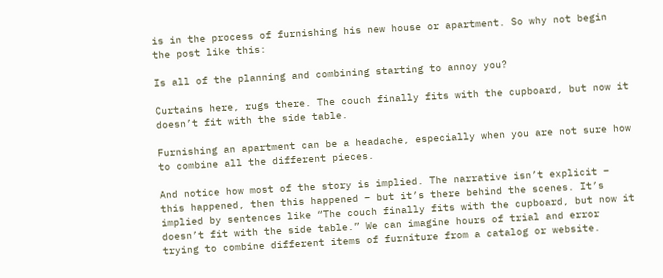is in the process of furnishing his new house or apartment. So why not begin the post like this:

Is all of the planning and combining starting to annoy you?

Curtains here, rugs there. The couch finally fits with the cupboard, but now it doesn’t fit with the side table.

Furnishing an apartment can be a headache, especially when you are not sure how to combine all the different pieces.

And notice how most of the story is implied. The narrative isn’t explicit – this happened, then this happened – but it’s there behind the scenes. It’s implied by sentences like “The couch finally fits with the cupboard, but now it doesn’t fit with the side table.” We can imagine hours of trial and error trying to combine different items of furniture from a catalog or website.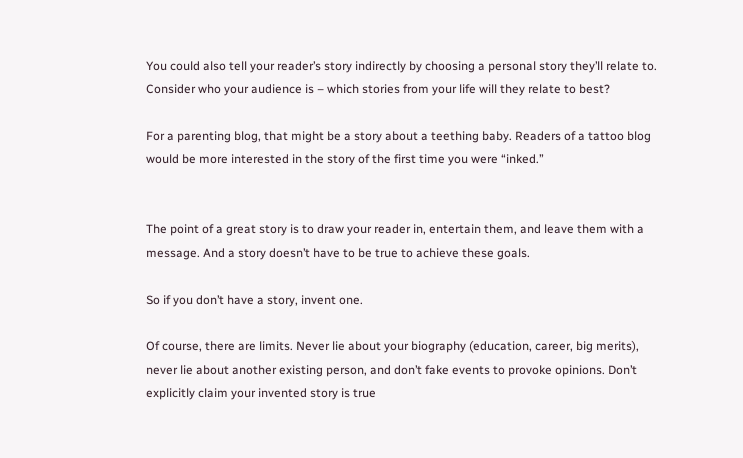You could also tell your reader’s story indirectly by choosing a personal story they’ll relate to. Consider who your audience is – which stories from your life will they relate to best?

For a parenting blog, that might be a story about a teething baby. Readers of a tattoo blog would be more interested in the story of the first time you were “inked.”


The point of a great story is to draw your reader in, entertain them, and leave them with a message. And a story doesn’t have to be true to achieve these goals.

So if you don’t have a story, invent one.

Of course, there are limits. Never lie about your biography (education, career, big merits), never lie about another existing person, and don’t fake events to provoke opinions. Don’t explicitly claim your invented story is true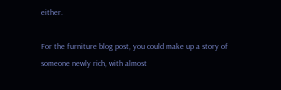either.

For the furniture blog post, you could make up a story of someone newly rich, with almost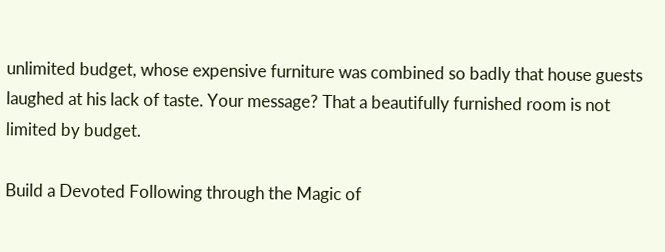unlimited budget, whose expensive furniture was combined so badly that house guests laughed at his lack of taste. Your message? That a beautifully furnished room is not limited by budget.

Build a Devoted Following through the Magic of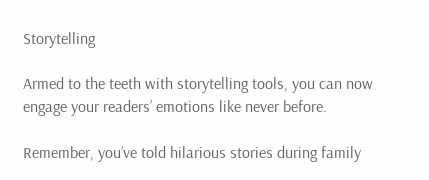Storytelling

Armed to the teeth with storytelling tools, you can now engage your readers’ emotions like never before.

Remember, you’ve told hilarious stories during family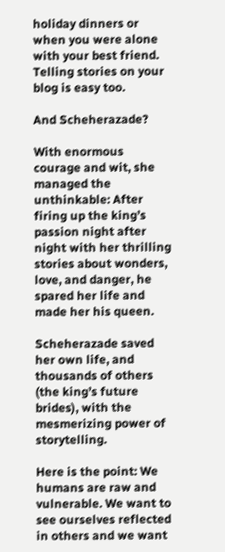holiday dinners or when you were alone with your best friend. Telling stories on your blog is easy too.

And Scheherazade?

With enormous courage and wit, she managed the unthinkable: After firing up the king’s passion night after night with her thrilling stories about wonders, love, and danger, he spared her life and made her his queen.

Scheherazade saved her own life, and thousands of others (the king’s future brides), with the mesmerizing power of storytelling.

Here is the point: We humans are raw and vulnerable. We want to see ourselves reflected in others and we want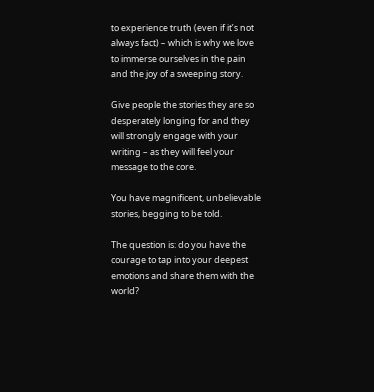to experience truth (even if it’s not always fact) – which is why we love to immerse ourselves in the pain and the joy of a sweeping story.

Give people the stories they are so desperately longing for and they will strongly engage with your writing – as they will feel your message to the core.

You have magnificent, unbelievable stories, begging to be told.

The question is: do you have the courage to tap into your deepest emotions and share them with the world?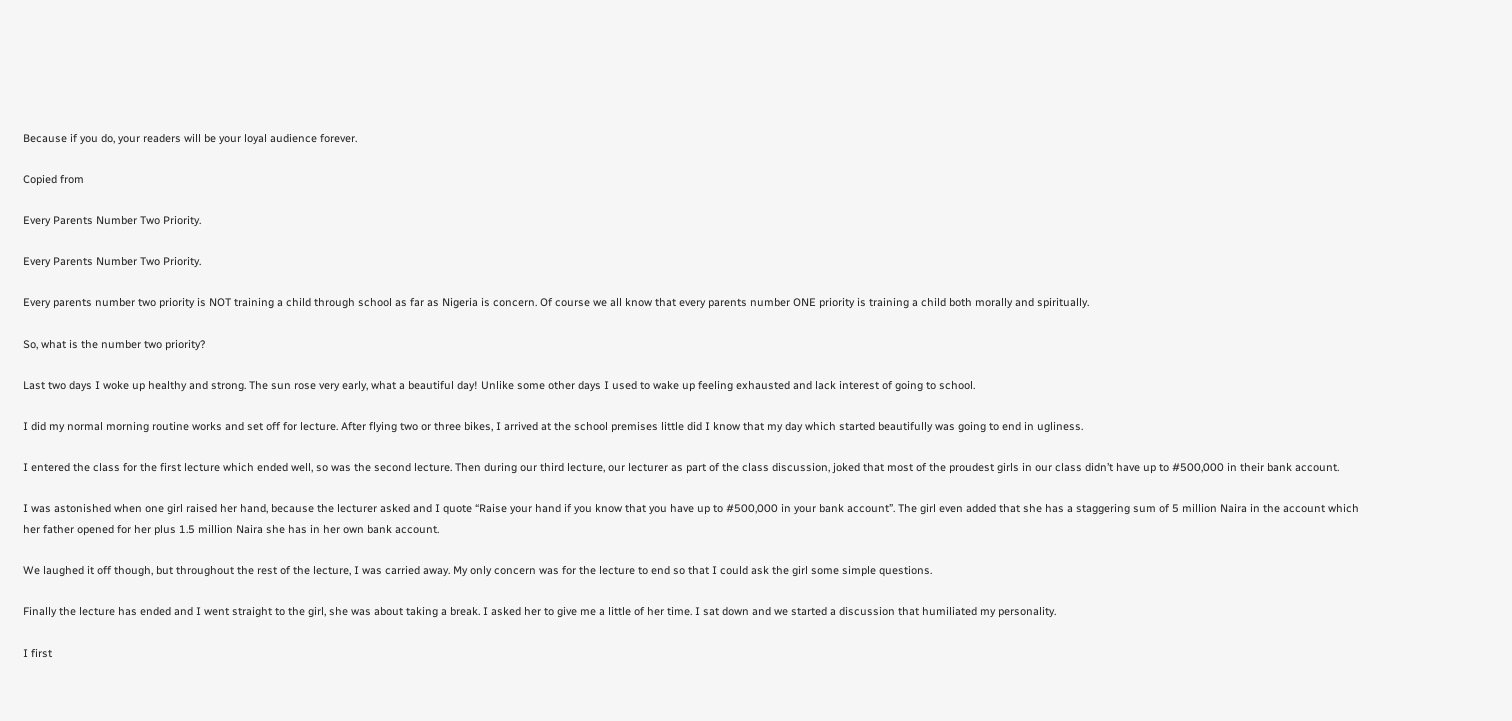Because if you do, your readers will be your loyal audience forever.

Copied from

Every Parents Number Two Priority.

Every Parents Number Two Priority.

Every parents number two priority is NOT training a child through school as far as Nigeria is concern. Of course we all know that every parents number ONE priority is training a child both morally and spiritually.

So, what is the number two priority?

Last two days I woke up healthy and strong. The sun rose very early, what a beautiful day! Unlike some other days I used to wake up feeling exhausted and lack interest of going to school.

I did my normal morning routine works and set off for lecture. After flying two or three bikes, I arrived at the school premises little did I know that my day which started beautifully was going to end in ugliness.

I entered the class for the first lecture which ended well, so was the second lecture. Then during our third lecture, our lecturer as part of the class discussion, joked that most of the proudest girls in our class didn’t have up to #500,000 in their bank account.

I was astonished when one girl raised her hand, because the lecturer asked and I quote “Raise your hand if you know that you have up to #500,000 in your bank account”. The girl even added that she has a staggering sum of 5 million Naira in the account which her father opened for her plus 1.5 million Naira she has in her own bank account.

We laughed it off though, but throughout the rest of the lecture, I was carried away. My only concern was for the lecture to end so that I could ask the girl some simple questions.

Finally the lecture has ended and I went straight to the girl, she was about taking a break. I asked her to give me a little of her time. I sat down and we started a discussion that humiliated my personality.

I first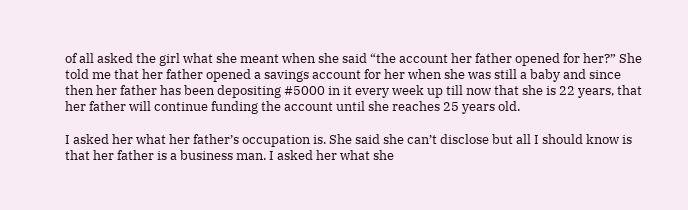of all asked the girl what she meant when she said “the account her father opened for her?” She told me that her father opened a savings account for her when she was still a baby and since then her father has been depositing #5000 in it every week up till now that she is 22 years, that her father will continue funding the account until she reaches 25 years old.

I asked her what her father’s occupation is. She said she can’t disclose but all I should know is that her father is a business man. I asked her what she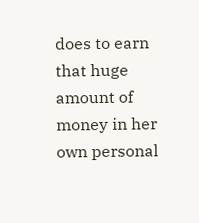does to earn that huge amount of money in her own personal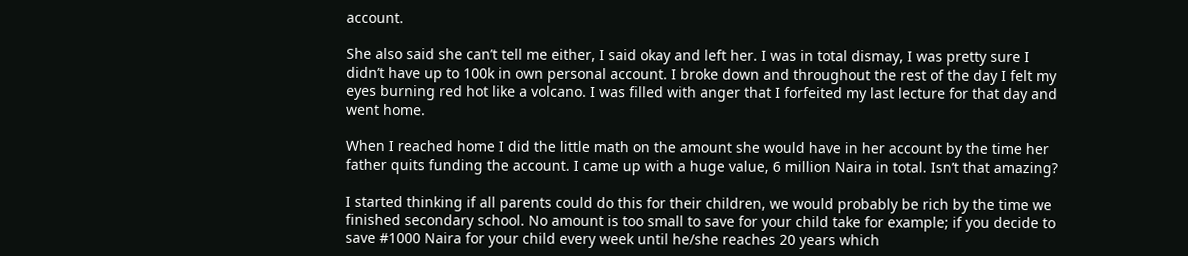account.

She also said she can’t tell me either, I said okay and left her. I was in total dismay, I was pretty sure I didn’t have up to 100k in own personal account. I broke down and throughout the rest of the day I felt my eyes burning red hot like a volcano. I was filled with anger that I forfeited my last lecture for that day and went home.

When I reached home I did the little math on the amount she would have in her account by the time her father quits funding the account. I came up with a huge value, 6 million Naira in total. Isn’t that amazing?

I started thinking if all parents could do this for their children, we would probably be rich by the time we finished secondary school. No amount is too small to save for your child take for example; if you decide to save #1000 Naira for your child every week until he/she reaches 20 years which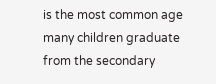is the most common age many children graduate from the secondary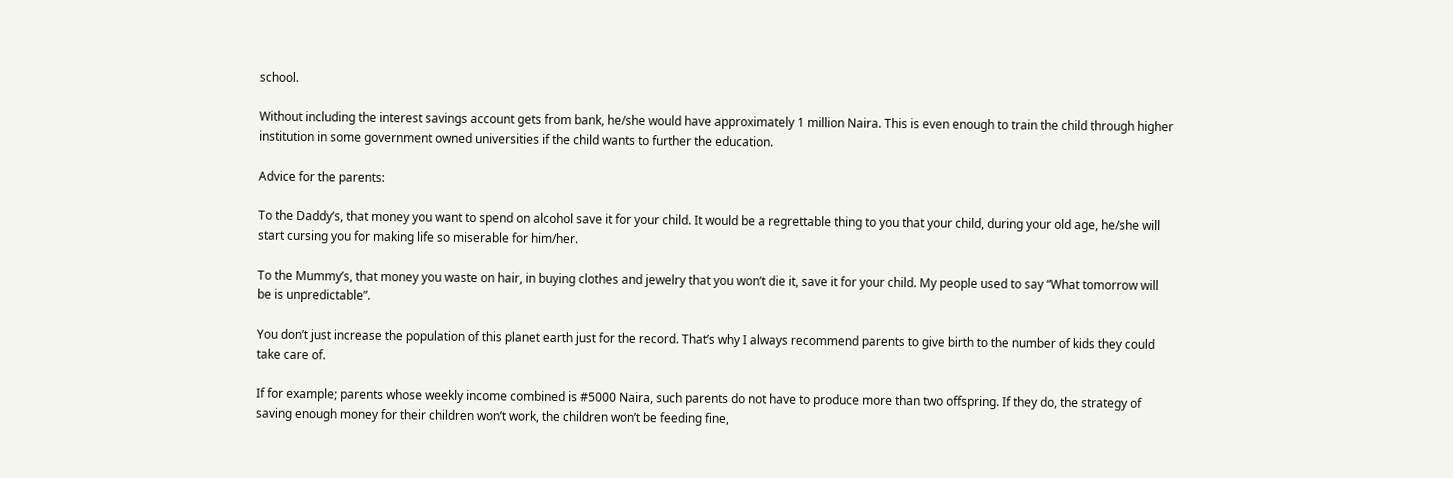school.

Without including the interest savings account gets from bank, he/she would have approximately 1 million Naira. This is even enough to train the child through higher institution in some government owned universities if the child wants to further the education.

Advice for the parents:

To the Daddy’s, that money you want to spend on alcohol save it for your child. It would be a regrettable thing to you that your child, during your old age, he/she will start cursing you for making life so miserable for him/her.

To the Mummy’s, that money you waste on hair, in buying clothes and jewelry that you won’t die it, save it for your child. My people used to say “What tomorrow will be is unpredictable”.

You don’t just increase the population of this planet earth just for the record. That’s why I always recommend parents to give birth to the number of kids they could take care of.

If for example; parents whose weekly income combined is #5000 Naira, such parents do not have to produce more than two offspring. If they do, the strategy of saving enough money for their children won’t work, the children won’t be feeding fine,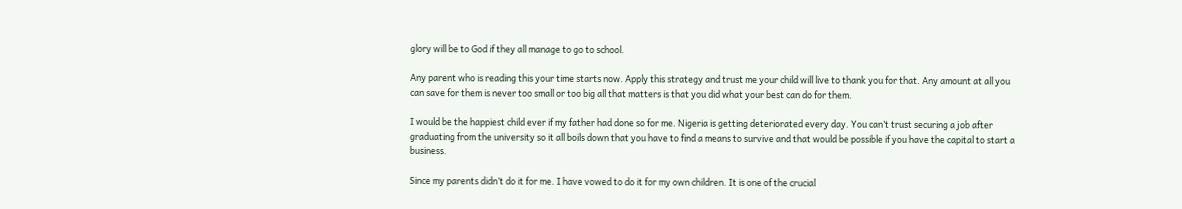glory will be to God if they all manage to go to school.

Any parent who is reading this your time starts now. Apply this strategy and trust me your child will live to thank you for that. Any amount at all you can save for them is never too small or too big all that matters is that you did what your best can do for them.

I would be the happiest child ever if my father had done so for me. Nigeria is getting deteriorated every day. You can’t trust securing a job after graduating from the university so it all boils down that you have to find a means to survive and that would be possible if you have the capital to start a business.

Since my parents didn’t do it for me. I have vowed to do it for my own children. It is one of the crucial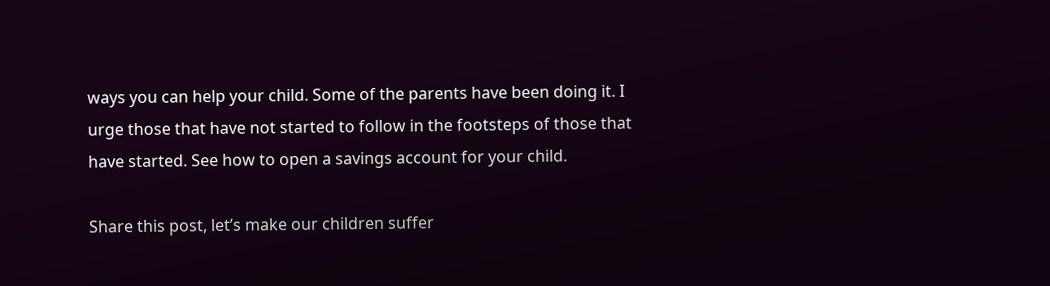ways you can help your child. Some of the parents have been doing it. I urge those that have not started to follow in the footsteps of those that have started. See how to open a savings account for your child.

Share this post, let’s make our children suffer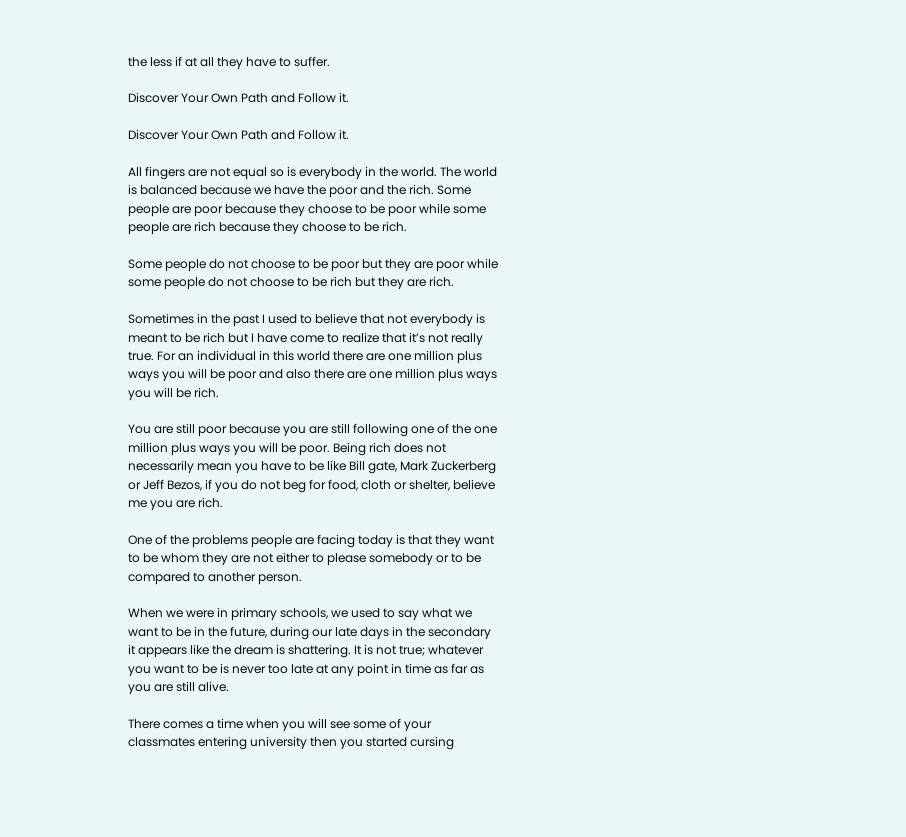the less if at all they have to suffer.

Discover Your Own Path and Follow it.

Discover Your Own Path and Follow it.

All fingers are not equal so is everybody in the world. The world is balanced because we have the poor and the rich. Some people are poor because they choose to be poor while some people are rich because they choose to be rich.

Some people do not choose to be poor but they are poor while some people do not choose to be rich but they are rich.

Sometimes in the past I used to believe that not everybody is meant to be rich but I have come to realize that it’s not really true. For an individual in this world there are one million plus ways you will be poor and also there are one million plus ways you will be rich.

You are still poor because you are still following one of the one million plus ways you will be poor. Being rich does not necessarily mean you have to be like Bill gate, Mark Zuckerberg or Jeff Bezos, if you do not beg for food, cloth or shelter, believe me you are rich.

One of the problems people are facing today is that they want to be whom they are not either to please somebody or to be compared to another person.

When we were in primary schools, we used to say what we want to be in the future, during our late days in the secondary it appears like the dream is shattering. It is not true; whatever you want to be is never too late at any point in time as far as you are still alive.

There comes a time when you will see some of your classmates entering university then you started cursing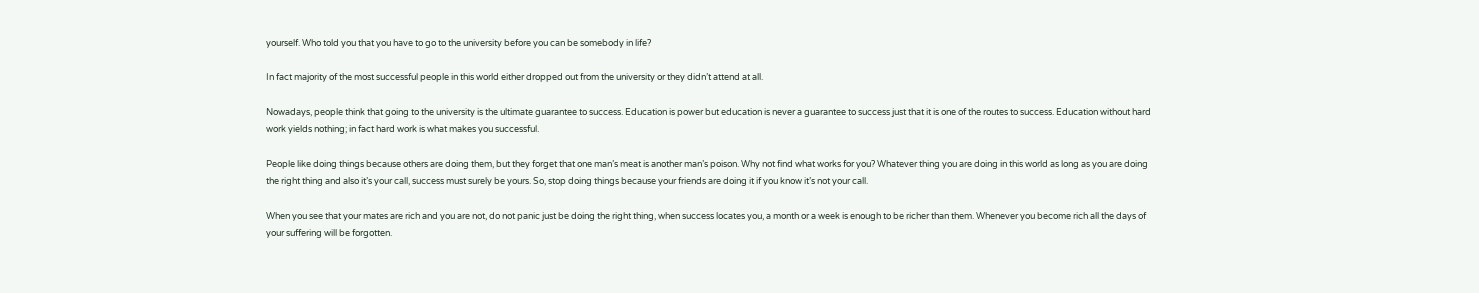yourself. Who told you that you have to go to the university before you can be somebody in life?

In fact majority of the most successful people in this world either dropped out from the university or they didn’t attend at all.

Nowadays, people think that going to the university is the ultimate guarantee to success. Education is power but education is never a guarantee to success just that it is one of the routes to success. Education without hard work yields nothing; in fact hard work is what makes you successful.

People like doing things because others are doing them, but they forget that one man’s meat is another man’s poison. Why not find what works for you? Whatever thing you are doing in this world as long as you are doing the right thing and also it’s your call, success must surely be yours. So, stop doing things because your friends are doing it if you know it’s not your call.

When you see that your mates are rich and you are not, do not panic just be doing the right thing, when success locates you, a month or a week is enough to be richer than them. Whenever you become rich all the days of your suffering will be forgotten.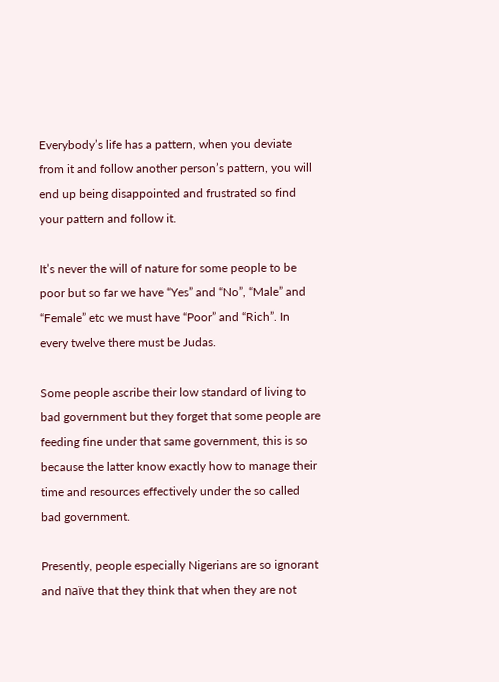Everybody’s life has a pattern, when you deviate from it and follow another person’s pattern, you will end up being disappointed and frustrated so find your pattern and follow it.

It’s never the will of nature for some people to be poor but so far we have “Yes” and “No”, “Male” and “Female” etc we must have “Poor” and “Rich”. In every twelve there must be Judas.

Some people ascribe their low standard of living to bad government but they forget that some people are feeding fine under that same government, this is so because the latter know exactly how to manage their time and resources effectively under the so called bad government.

Presently, people especially Nigerians are so ignorant and naïve that they think that when they are not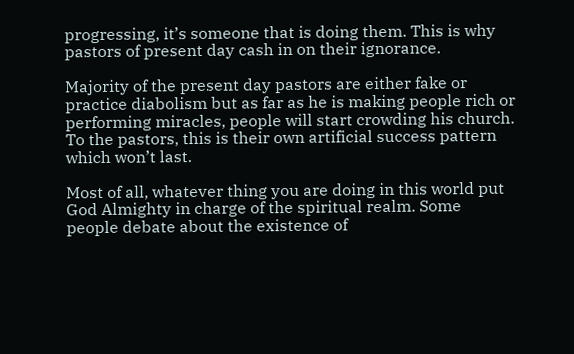progressing, it’s someone that is doing them. This is why pastors of present day cash in on their ignorance.

Majority of the present day pastors are either fake or practice diabolism but as far as he is making people rich or performing miracles, people will start crowding his church. To the pastors, this is their own artificial success pattern which won’t last.

Most of all, whatever thing you are doing in this world put God Almighty in charge of the spiritual realm. Some people debate about the existence of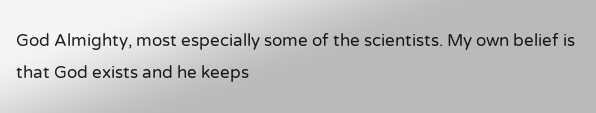God Almighty, most especially some of the scientists. My own belief is that God exists and he keeps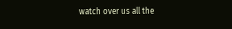watch over us all the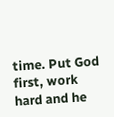time. Put God first, work hard and he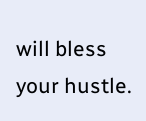will bless your hustle.